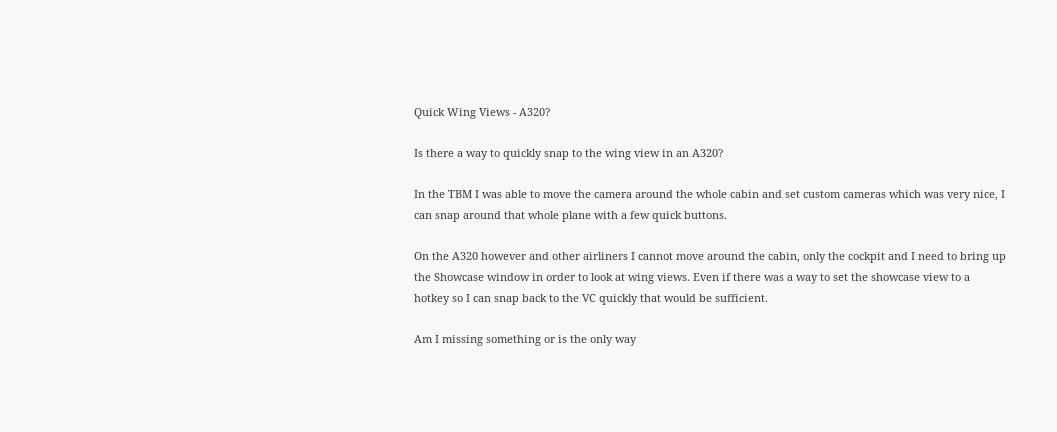Quick Wing Views - A320?

Is there a way to quickly snap to the wing view in an A320?

In the TBM I was able to move the camera around the whole cabin and set custom cameras which was very nice, I can snap around that whole plane with a few quick buttons.

On the A320 however and other airliners I cannot move around the cabin, only the cockpit and I need to bring up the Showcase window in order to look at wing views. Even if there was a way to set the showcase view to a hotkey so I can snap back to the VC quickly that would be sufficient.

Am I missing something or is the only way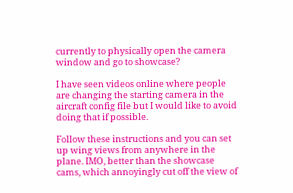currently to physically open the camera window and go to showcase?

I have seen videos online where people are changing the starting camera in the aircraft config file but I would like to avoid doing that if possible.

Follow these instructions and you can set up wing views from anywhere in the plane. IMO, better than the showcase cams, which annoyingly cut off the view of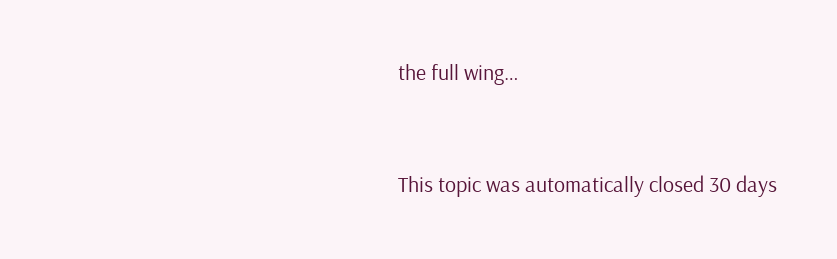the full wing…


This topic was automatically closed 30 days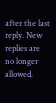after the last reply. New replies are no longer allowed.